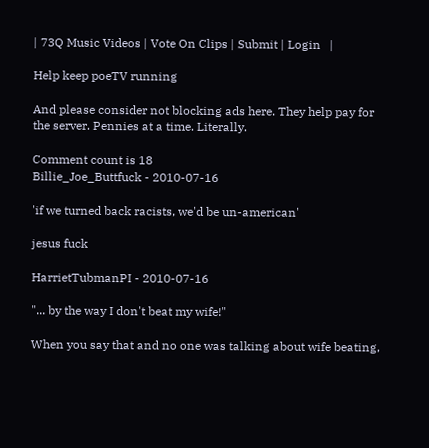| 73Q Music Videos | Vote On Clips | Submit | Login   |

Help keep poeTV running

And please consider not blocking ads here. They help pay for the server. Pennies at a time. Literally.

Comment count is 18
Billie_Joe_Buttfuck - 2010-07-16

'if we turned back racists, we'd be un-american'

jesus fuck

HarrietTubmanPI - 2010-07-16

"... by the way I don't beat my wife!"

When you say that and no one was talking about wife beating,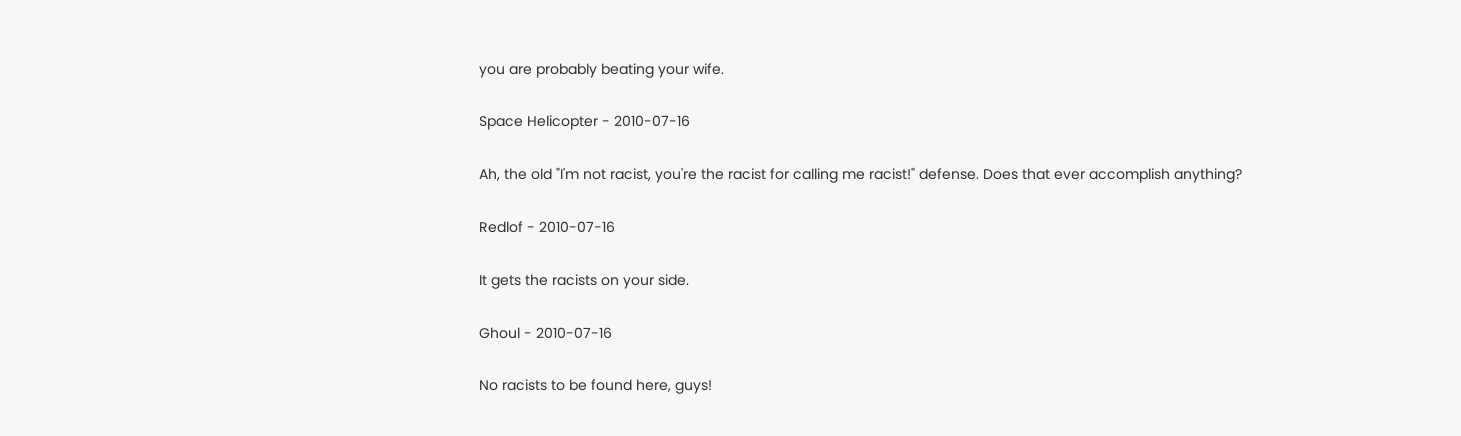you are probably beating your wife.

Space Helicopter - 2010-07-16

Ah, the old "I'm not racist, you're the racist for calling me racist!" defense. Does that ever accomplish anything?

Redlof - 2010-07-16

It gets the racists on your side.

Ghoul - 2010-07-16

No racists to be found here, guys!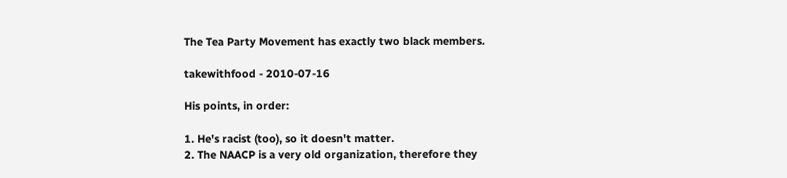The Tea Party Movement has exactly two black members.

takewithfood - 2010-07-16

His points, in order:

1. He's racist (too), so it doesn't matter.
2. The NAACP is a very old organization, therefore they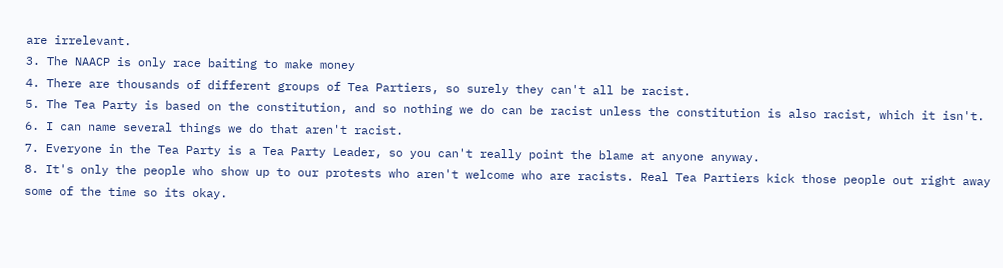are irrelevant.
3. The NAACP is only race baiting to make money
4. There are thousands of different groups of Tea Partiers, so surely they can't all be racist.
5. The Tea Party is based on the constitution, and so nothing we do can be racist unless the constitution is also racist, which it isn't.
6. I can name several things we do that aren't racist.
7. Everyone in the Tea Party is a Tea Party Leader, so you can't really point the blame at anyone anyway.
8. It's only the people who show up to our protests who aren't welcome who are racists. Real Tea Partiers kick those people out right away some of the time so its okay.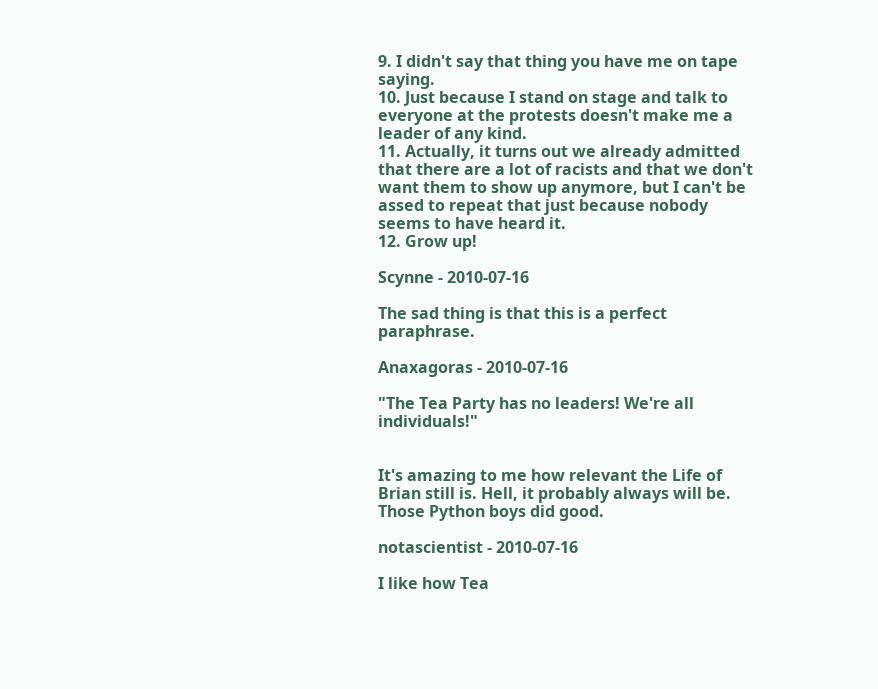9. I didn't say that thing you have me on tape saying.
10. Just because I stand on stage and talk to everyone at the protests doesn't make me a leader of any kind.
11. Actually, it turns out we already admitted that there are a lot of racists and that we don't want them to show up anymore, but I can't be assed to repeat that just because nobody seems to have heard it.
12. Grow up!

Scynne - 2010-07-16

The sad thing is that this is a perfect paraphrase.

Anaxagoras - 2010-07-16

"The Tea Party has no leaders! We're all individuals!"


It's amazing to me how relevant the Life of Brian still is. Hell, it probably always will be. Those Python boys did good.

notascientist - 2010-07-16

I like how Tea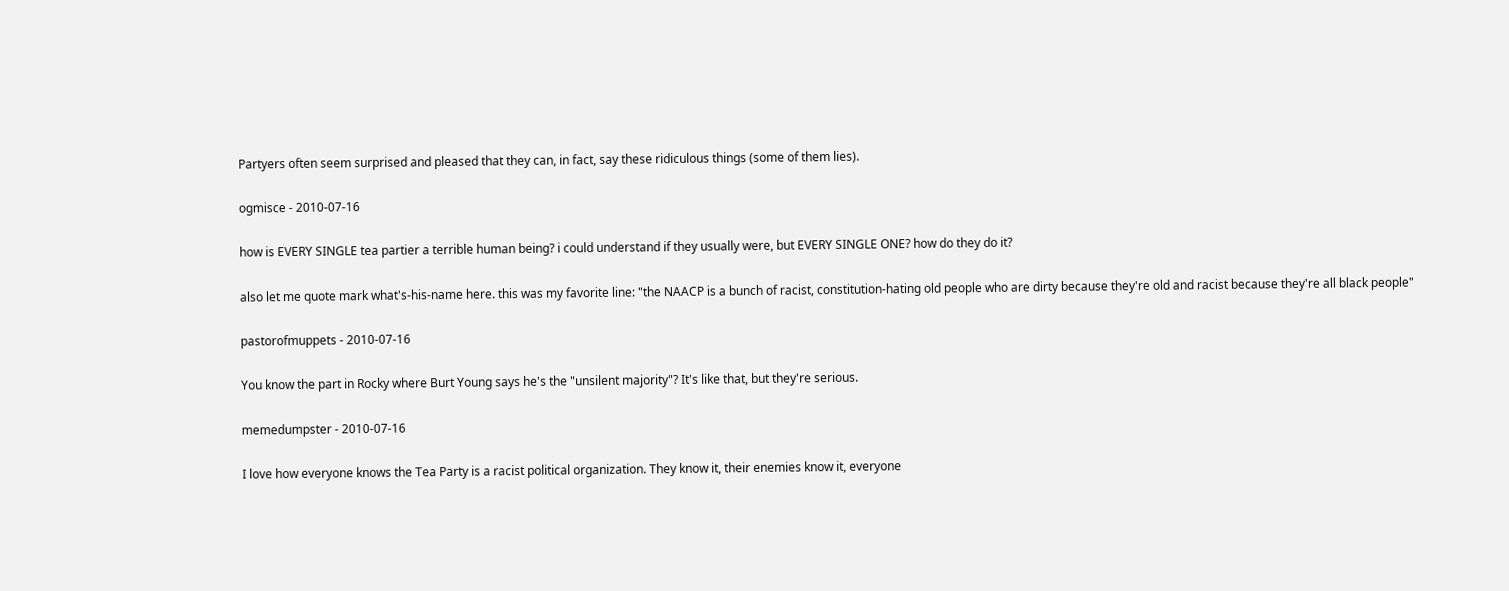Partyers often seem surprised and pleased that they can, in fact, say these ridiculous things (some of them lies).

ogmisce - 2010-07-16

how is EVERY SINGLE tea partier a terrible human being? i could understand if they usually were, but EVERY SINGLE ONE? how do they do it?

also let me quote mark what's-his-name here. this was my favorite line: "the NAACP is a bunch of racist, constitution-hating old people who are dirty because they're old and racist because they're all black people"

pastorofmuppets - 2010-07-16

You know the part in Rocky where Burt Young says he's the "unsilent majority"? It's like that, but they're serious.

memedumpster - 2010-07-16

I love how everyone knows the Tea Party is a racist political organization. They know it, their enemies know it, everyone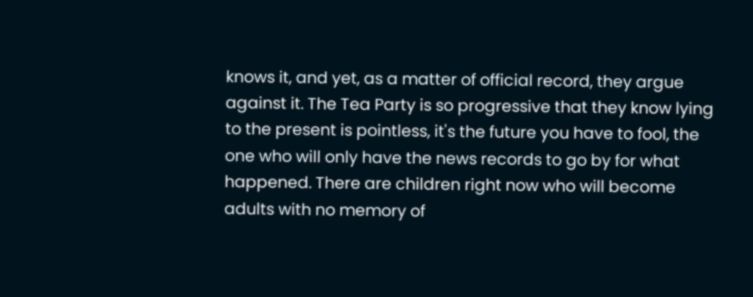knows it, and yet, as a matter of official record, they argue against it. The Tea Party is so progressive that they know lying to the present is pointless, it's the future you have to fool, the one who will only have the news records to go by for what happened. There are children right now who will become adults with no memory of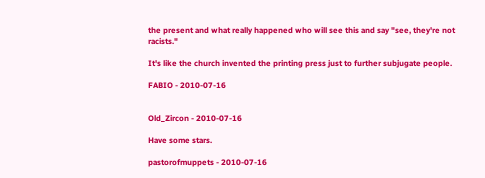the present and what really happened who will see this and say "see, they're not racists."

It's like the church invented the printing press just to further subjugate people.

FABIO - 2010-07-16


Old_Zircon - 2010-07-16

Have some stars.

pastorofmuppets - 2010-07-16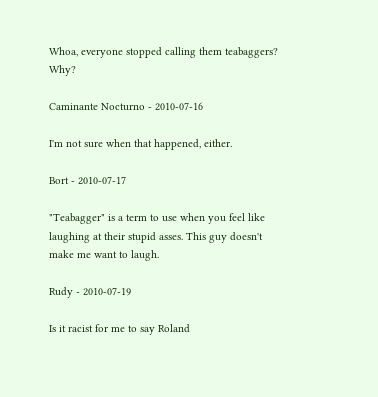Whoa, everyone stopped calling them teabaggers? Why?

Caminante Nocturno - 2010-07-16

I'm not sure when that happened, either.

Bort - 2010-07-17

"Teabagger" is a term to use when you feel like laughing at their stupid asses. This guy doesn't make me want to laugh.

Rudy - 2010-07-19

Is it racist for me to say Roland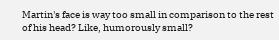Martin's face is way too small in comparison to the rest of his head? Like, humorously small?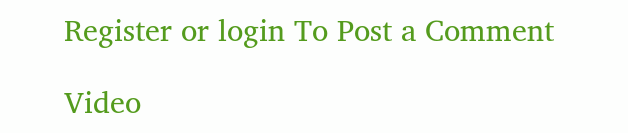Register or login To Post a Comment

Video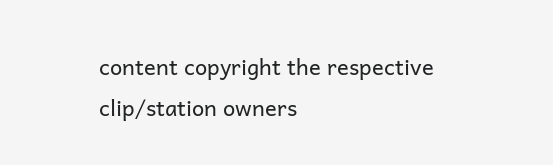content copyright the respective clip/station owners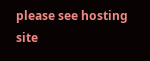please see hosting site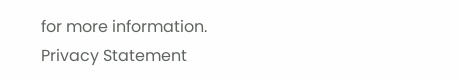for more information.
Privacy Statement